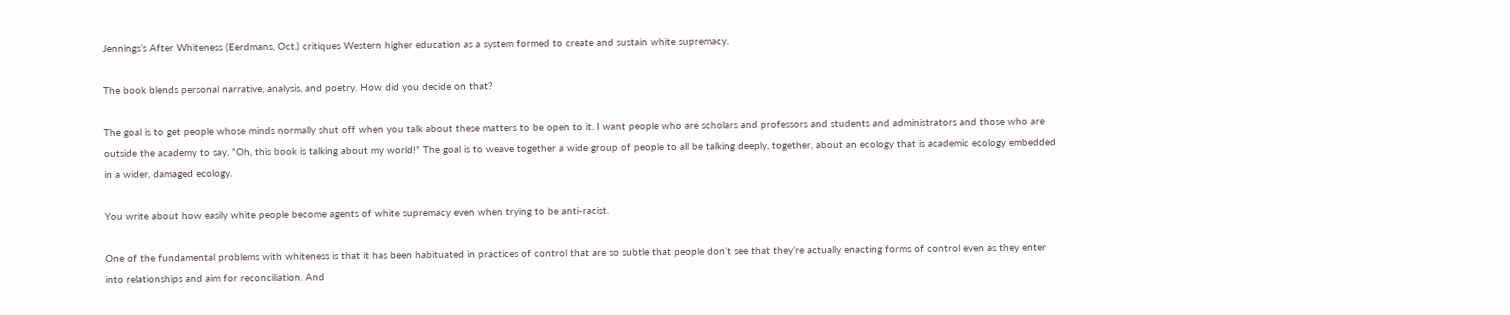Jennings’s After Whiteness (Eerdmans, Oct.) critiques Western higher education as a system formed to create and sustain white supremacy.

The book blends personal narrative, analysis, and poetry. How did you decide on that?

The goal is to get people whose minds normally shut off when you talk about these matters to be open to it. I want people who are scholars and professors and students and administrators and those who are outside the academy to say, “Oh, this book is talking about my world!” The goal is to weave together a wide group of people to all be talking deeply, together, about an ecology that is academic ecology embedded in a wider, damaged ecology.

You write about how easily white people become agents of white supremacy even when trying to be anti-racist.

One of the fundamental problems with whiteness is that it has been habituated in practices of control that are so subtle that people don’t see that they’re actually enacting forms of control even as they enter into relationships and aim for reconciliation. And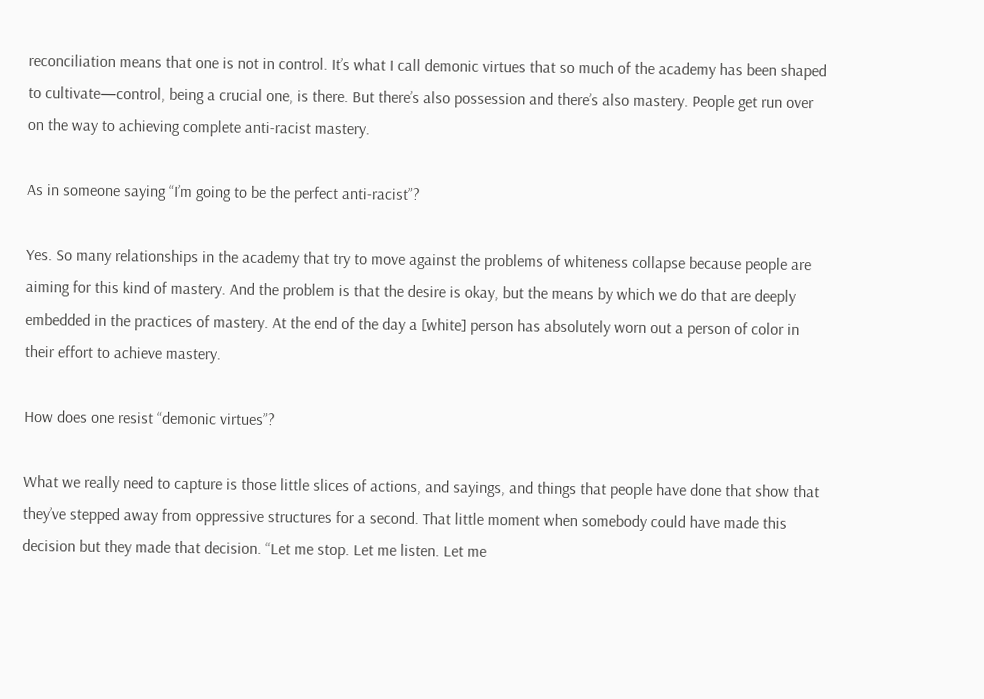reconciliation means that one is not in control. It’s what I call demonic virtues that so much of the academy has been shaped to cultivate—control, being a crucial one, is there. But there’s also possession and there’s also mastery. People get run over on the way to achieving complete anti-racist mastery.

As in someone saying “I’m going to be the perfect anti-racist”?

Yes. So many relationships in the academy that try to move against the problems of whiteness collapse because people are aiming for this kind of mastery. And the problem is that the desire is okay, but the means by which we do that are deeply embedded in the practices of mastery. At the end of the day a [white] person has absolutely worn out a person of color in their effort to achieve mastery.

How does one resist “demonic virtues”?

What we really need to capture is those little slices of actions, and sayings, and things that people have done that show that they’ve stepped away from oppressive structures for a second. That little moment when somebody could have made this decision but they made that decision. “Let me stop. Let me listen. Let me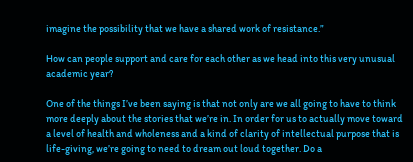imagine the possibility that we have a shared work of resistance.”

How can people support and care for each other as we head into this very unusual academic year?

One of the things I’ve been saying is that not only are we all going to have to think more deeply about the stories that we’re in. In order for us to actually move toward a level of health and wholeness and a kind of clarity of intellectual purpose that is life-giving, we’re going to need to dream out loud together. Do a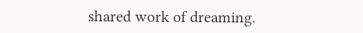shared work of dreaming.